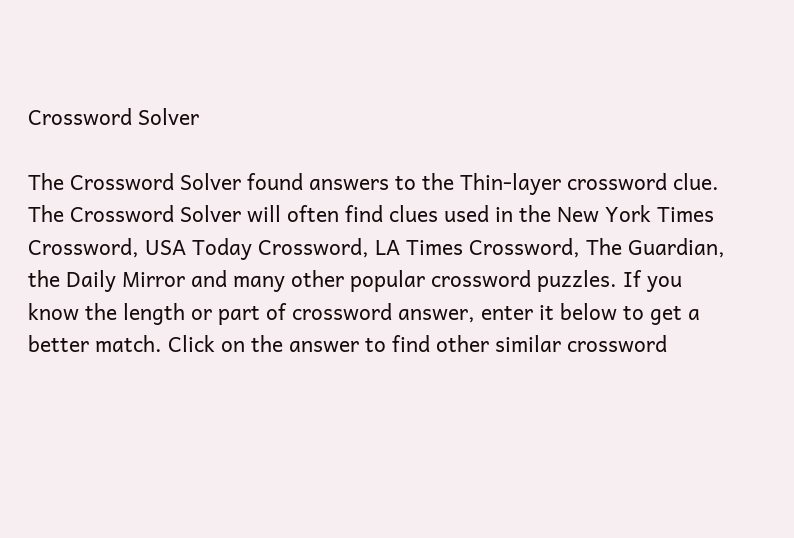Crossword Solver

The Crossword Solver found answers to the Thin-layer crossword clue. The Crossword Solver will often find clues used in the New York Times Crossword, USA Today Crossword, LA Times Crossword, The Guardian, the Daily Mirror and many other popular crossword puzzles. If you know the length or part of crossword answer, enter it below to get a better match. Click on the answer to find other similar crossword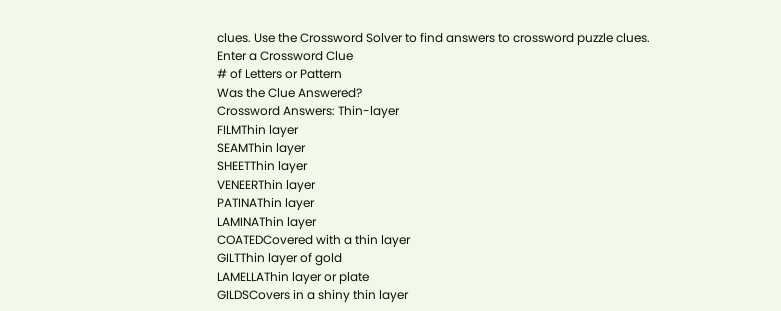clues. Use the Crossword Solver to find answers to crossword puzzle clues.
Enter a Crossword Clue
# of Letters or Pattern
Was the Clue Answered?
Crossword Answers: Thin-layer
FILMThin layer
SEAMThin layer
SHEETThin layer
VENEERThin layer
PATINAThin layer
LAMINAThin layer
COATEDCovered with a thin layer
GILTThin layer of gold
LAMELLAThin layer or plate
GILDSCovers in a shiny thin layer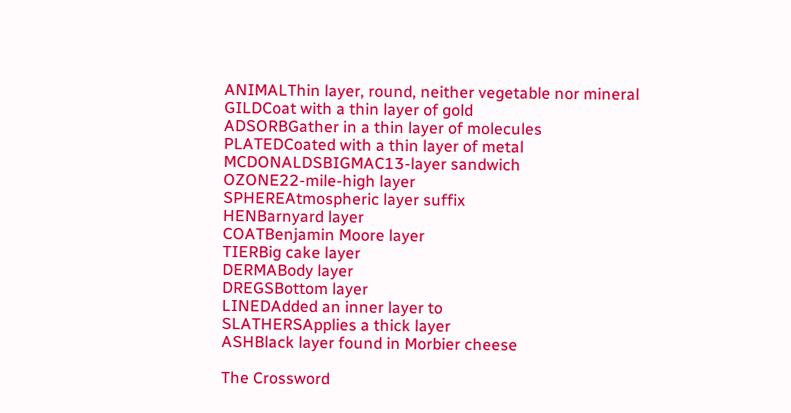ANIMALThin layer, round, neither vegetable nor mineral
GILDCoat with a thin layer of gold
ADSORBGather in a thin layer of molecules
PLATEDCoated with a thin layer of metal
MCDONALDSBIGMAC13-layer sandwich
OZONE22-mile-high layer
SPHEREAtmospheric layer suffix
HENBarnyard layer
COATBenjamin Moore layer
TIERBig cake layer
DERMABody layer
DREGSBottom layer
LINEDAdded an inner layer to
SLATHERSApplies a thick layer
ASHBlack layer found in Morbier cheese

The Crossword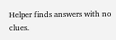Helper finds answers with no clues.